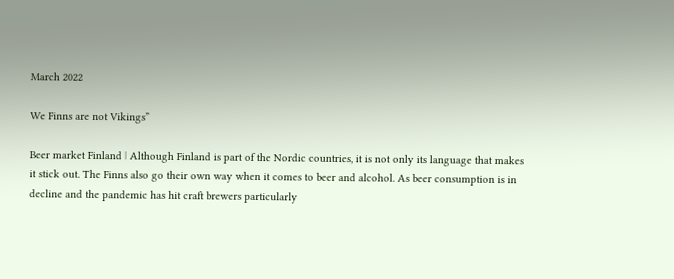March 2022

We Finns are not Vikings”

Beer market Finland ǀ Although Finland is part of the Nordic countries, it is not only its language that makes it stick out. The Finns also go their own way when it comes to beer and alcohol. As beer consumption is in decline and the pandemic has hit craft brewers particularly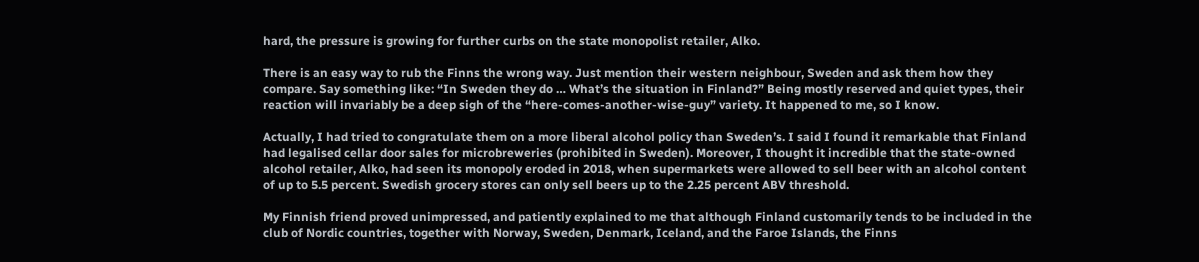hard, the pressure is growing for further curbs on the state monopolist retailer, Alko.

There is an easy way to rub the Finns the wrong way. Just mention their western neighbour, Sweden and ask them how they compare. Say something like: “In Sweden they do … What’s the situation in Finland?” Being mostly reserved and quiet types, their reaction will invariably be a deep sigh of the “here-comes-another-wise-guy” variety. It happened to me, so I know.

Actually, I had tried to congratulate them on a more liberal alcohol policy than Sweden’s. I said I found it remarkable that Finland had legalised cellar door sales for microbreweries (prohibited in Sweden). Moreover, I thought it incredible that the state-owned alcohol retailer, Alko, had seen its monopoly eroded in 2018, when supermarkets were allowed to sell beer with an alcohol content of up to 5.5 percent. Swedish grocery stores can only sell beers up to the 2.25 percent ABV threshold.

My Finnish friend proved unimpressed, and patiently explained to me that although Finland customarily tends to be included in the club of Nordic countries, together with Norway, Sweden, Denmark, Iceland, and the Faroe Islands, the Finns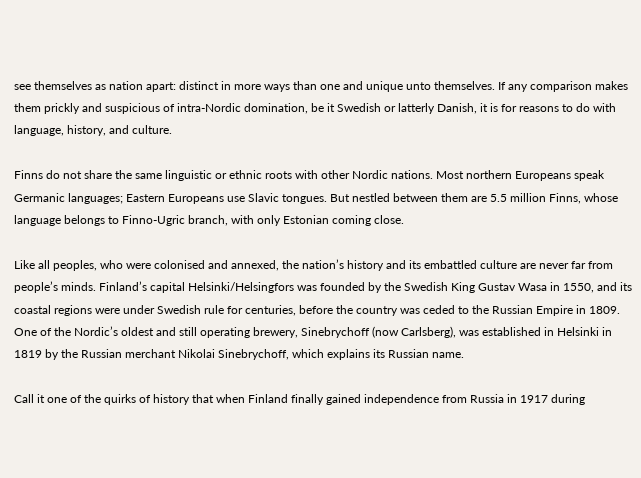see themselves as nation apart: distinct in more ways than one and unique unto themselves. If any comparison makes them prickly and suspicious of intra-Nordic domination, be it Swedish or latterly Danish, it is for reasons to do with language, history, and culture.

Finns do not share the same linguistic or ethnic roots with other Nordic nations. Most northern Europeans speak Germanic languages; Eastern Europeans use Slavic tongues. But nestled between them are 5.5 million Finns, whose language belongs to Finno-Ugric branch, with only Estonian coming close.

Like all peoples, who were colonised and annexed, the nation’s history and its embattled culture are never far from people’s minds. Finland’s capital Helsinki/Helsingfors was founded by the Swedish King Gustav Wasa in 1550, and its coastal regions were under Swedish rule for centuries, before the country was ceded to the Russian Empire in 1809. One of the Nordic’s oldest and still operating brewery, Sinebrychoff (now Carlsberg), was established in Helsinki in 1819 by the Russian merchant Nikolai Sinebrychoff, which explains its Russian name.

Call it one of the quirks of history that when Finland finally gained independence from Russia in 1917 during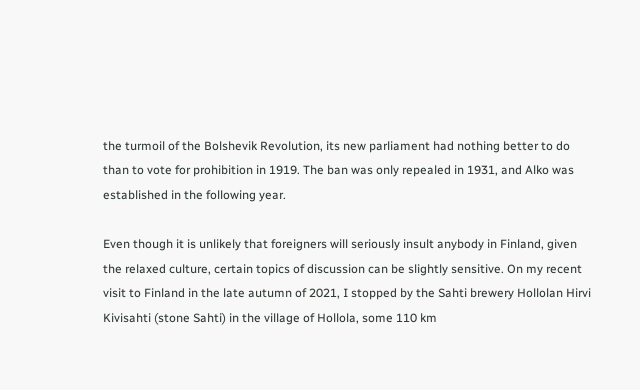the turmoil of the Bolshevik Revolution, its new parliament had nothing better to do than to vote for prohibition in 1919. The ban was only repealed in 1931, and Alko was established in the following year.

Even though it is unlikely that foreigners will seriously insult anybody in Finland, given the relaxed culture, certain topics of discussion can be slightly sensitive. On my recent visit to Finland in the late autumn of 2021, I stopped by the Sahti brewery Hollolan Hirvi Kivisahti (stone Sahti) in the village of Hollola, some 110 km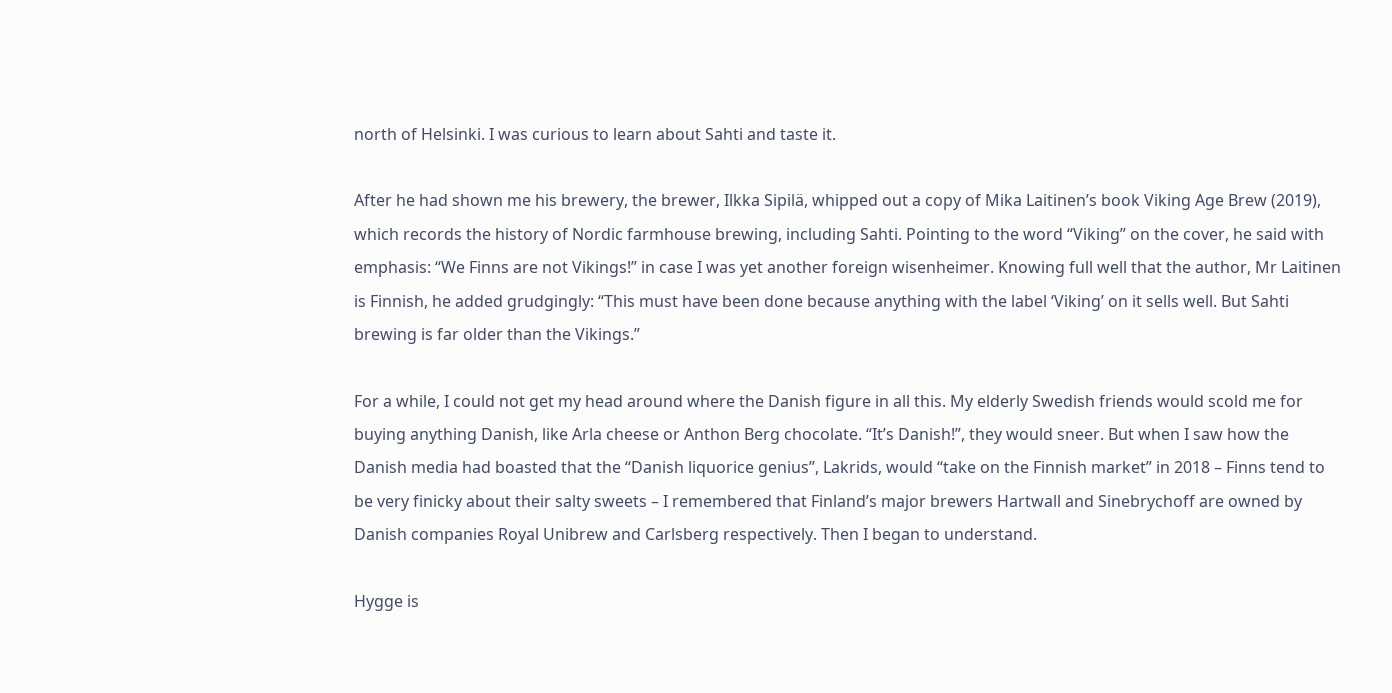north of Helsinki. I was curious to learn about Sahti and taste it.

After he had shown me his brewery, the brewer, Ilkka Sipilä, whipped out a copy of Mika Laitinen’s book Viking Age Brew (2019), which records the history of Nordic farmhouse brewing, including Sahti. Pointing to the word “Viking” on the cover, he said with emphasis: “We Finns are not Vikings!” in case I was yet another foreign wisenheimer. Knowing full well that the author, Mr Laitinen is Finnish, he added grudgingly: “This must have been done because anything with the label ‘Viking’ on it sells well. But Sahti brewing is far older than the Vikings.”

For a while, I could not get my head around where the Danish figure in all this. My elderly Swedish friends would scold me for buying anything Danish, like Arla cheese or Anthon Berg chocolate. “It’s Danish!”, they would sneer. But when I saw how the Danish media had boasted that the “Danish liquorice genius”, Lakrids, would “take on the Finnish market” in 2018 – Finns tend to be very finicky about their salty sweets – I remembered that Finland’s major brewers Hartwall and Sinebrychoff are owned by Danish companies Royal Unibrew and Carlsberg respectively. Then I began to understand.

Hygge is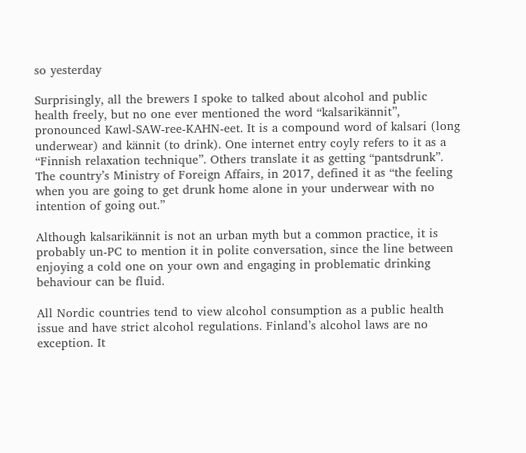so yesterday

Surprisingly, all the brewers I spoke to talked about alcohol and public health freely, but no one ever mentioned the word “kalsarikännit”, pronounced Kawl-SAW-ree-KAHN-eet. It is a compound word of kalsari (long underwear) and kännit (to drink). One internet entry coyly refers to it as a “Finnish relaxation technique”. Others translate it as getting “pantsdrunk”. The country’s Ministry of Foreign Affairs, in 2017, defined it as “the feeling when you are going to get drunk home alone in your underwear with no intention of going out.”

Although kalsarikännit is not an urban myth but a common practice, it is probably un-PC to mention it in polite conversation, since the line between enjoying a cold one on your own and engaging in problematic drinking behaviour can be fluid.

All Nordic countries tend to view alcohol consumption as a public health issue and have strict alcohol regulations. Finland’s alcohol laws are no exception. It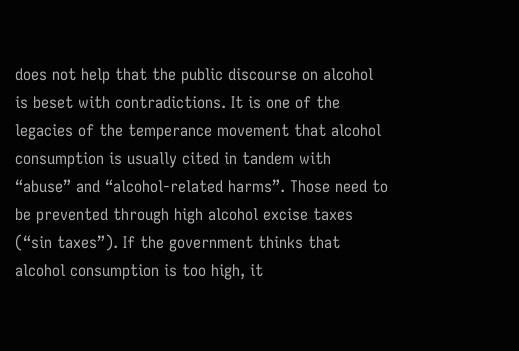does not help that the public discourse on alcohol is beset with contradictions. It is one of the legacies of the temperance movement that alcohol consumption is usually cited in tandem with “abuse” and “alcohol-related harms”. Those need to be prevented through high alcohol excise taxes (“sin taxes”). If the government thinks that alcohol consumption is too high, it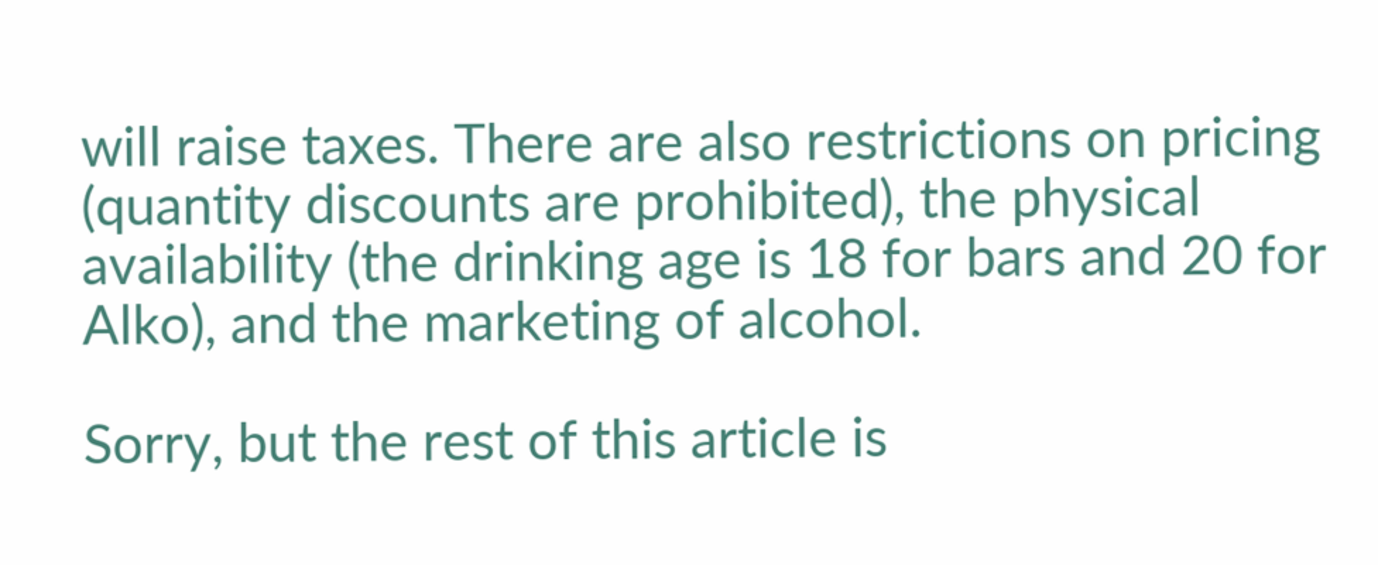will raise taxes. There are also restrictions on pricing (quantity discounts are prohibited), the physical availability (the drinking age is 18 for bars and 20 for Alko), and the marketing of alcohol.

Sorry, but the rest of this article is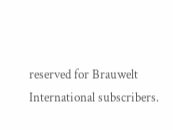reserved for Brauwelt International subscribers.